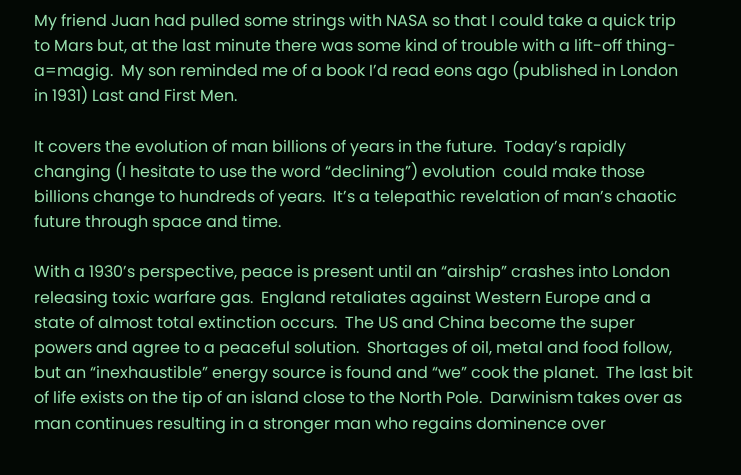My friend Juan had pulled some strings with NASA so that I could take a quick trip to Mars but, at the last minute there was some kind of trouble with a lift-off thing-a=magig.  My son reminded me of a book I’d read eons ago (published in London in 1931) Last and First Men.

It covers the evolution of man billions of years in the future.  Today’s rapidly changing (I hesitate to use the word “declining”) evolution  could make those billions change to hundreds of years.  It’s a telepathic revelation of man’s chaotic future through space and time.

With a 1930’s perspective, peace is present until an “airship” crashes into London releasing toxic warfare gas.  England retaliates against Western Europe and a state of almost total extinction occurs.  The US and China become the super powers and agree to a peaceful solution.  Shortages of oil, metal and food follow, but an “inexhaustible” energy source is found and “we” cook the planet.  The last bit of life exists on the tip of an island close to the North Pole.  Darwinism takes over as man continues resulting in a stronger man who regains dominence over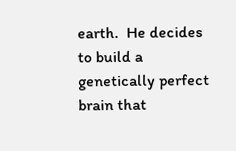earth.  He decides to build a genetically perfect brain that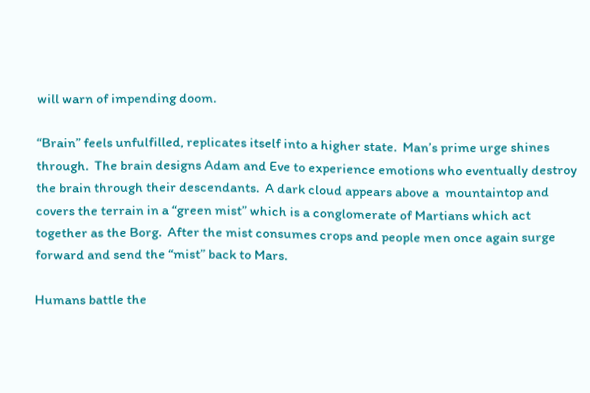will warn of impending doom.

“Brain” feels unfulfilled, replicates itself into a higher state.  Man’s prime urge shines through.  The brain designs Adam and Eve to experience emotions who eventually destroy the brain through their descendants.  A dark cloud appears above a  mountaintop and covers the terrain in a “green mist” which is a conglomerate of Martians which act together as the Borg.  After the mist consumes crops and people men once again surge forward and send the “mist” back to Mars.

Humans battle the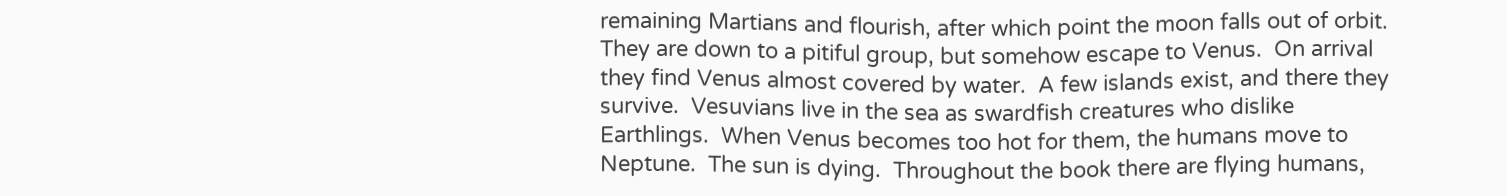remaining Martians and flourish, after which point the moon falls out of orbit.  They are down to a pitiful group, but somehow escape to Venus.  On arrival they find Venus almost covered by water.  A few islands exist, and there they survive.  Vesuvians live in the sea as swardfish creatures who dislike Earthlings.  When Venus becomes too hot for them, the humans move to Neptune.  The sun is dying.  Throughout the book there are flying humans,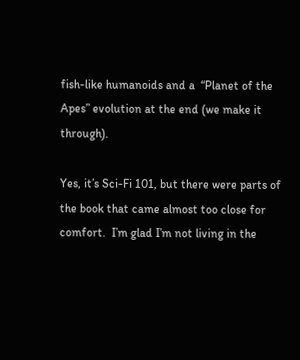fish-like humanoids and a  “Planet of the Apes” evolution at the end (we make it through).

Yes, it’s Sci-Fi 101, but there were parts of the book that came almost too close for comfort.  I’m glad I’m not living in the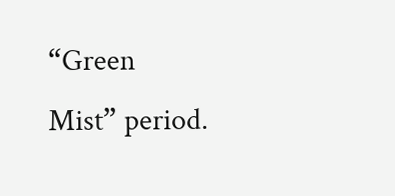“Green Mist” period.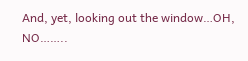And, yet, looking out the window…OH, NO……..